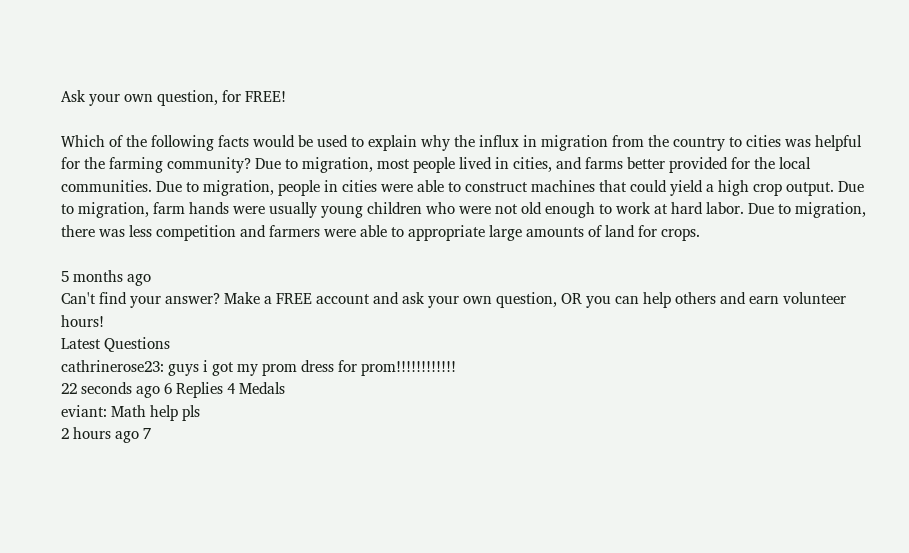Ask your own question, for FREE!

Which of the following facts would be used to explain why the influx in migration from the country to cities was helpful for the farming community? Due to migration, most people lived in cities, and farms better provided for the local communities. Due to migration, people in cities were able to construct machines that could yield a high crop output. Due to migration, farm hands were usually young children who were not old enough to work at hard labor. Due to migration, there was less competition and farmers were able to appropriate large amounts of land for crops.

5 months ago
Can't find your answer? Make a FREE account and ask your own question, OR you can help others and earn volunteer hours!
Latest Questions
cathrinerose23: guys i got my prom dress for prom!!!!!!!!!!!!
22 seconds ago 6 Replies 4 Medals
eviant: Math help pls
2 hours ago 7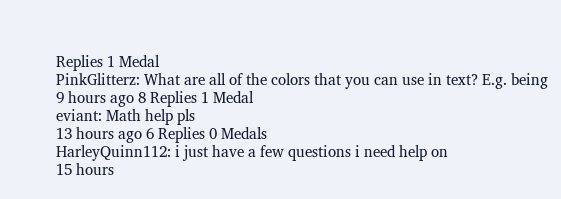Replies 1 Medal
PinkGlitterz: What are all of the colors that you can use in text? E.g. being
9 hours ago 8 Replies 1 Medal
eviant: Math help pls
13 hours ago 6 Replies 0 Medals
HarleyQuinn112: i just have a few questions i need help on
15 hours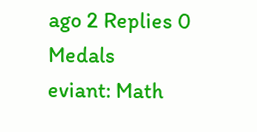ago 2 Replies 0 Medals
eviant: Math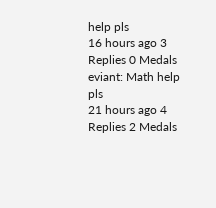help pls
16 hours ago 3 Replies 0 Medals
eviant: Math help pls
21 hours ago 4 Replies 2 Medals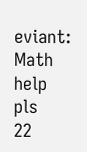eviant: Math help pls
22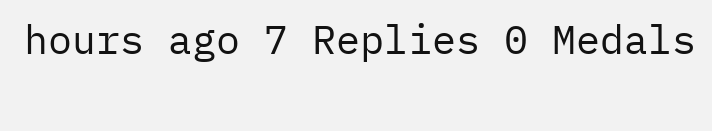hours ago 7 Replies 0 Medals